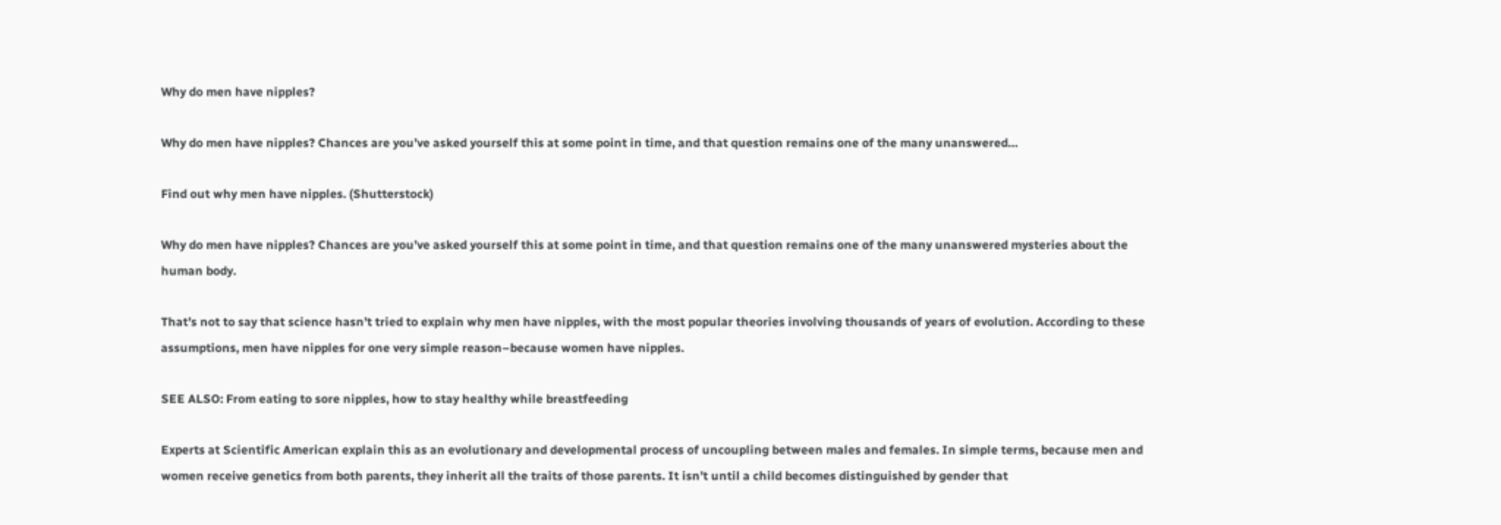Why do men have nipples?

Why do men have nipples? Chances are you’ve asked yourself this at some point in time, and that question remains one of the many unanswered…

Find out why men have nipples. (Shutterstock)

Why do men have nipples? Chances are you’ve asked yourself this at some point in time, and that question remains one of the many unanswered mysteries about the human body.

That’s not to say that science hasn’t tried to explain why men have nipples, with the most popular theories involving thousands of years of evolution. According to these assumptions, men have nipples for one very simple reason–because women have nipples.

SEE ALSO: From eating to sore nipples, how to stay healthy while breastfeeding

Experts at Scientific American explain this as an evolutionary and developmental process of uncoupling between males and females. In simple terms, because men and women receive genetics from both parents, they inherit all the traits of those parents. It isn’t until a child becomes distinguished by gender that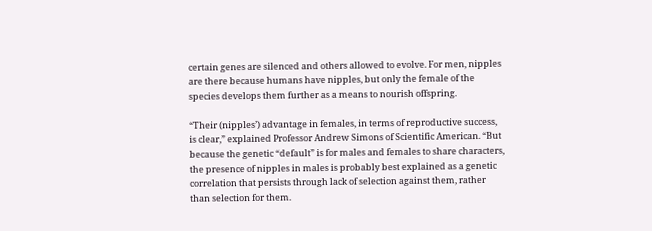certain genes are silenced and others allowed to evolve. For men, nipples are there because humans have nipples, but only the female of the species develops them further as a means to nourish offspring.

“Their (nipples’) advantage in females, in terms of reproductive success, is clear,” explained Professor Andrew Simons of Scientific American. “But because the genetic “default” is for males and females to share characters, the presence of nipples in males is probably best explained as a genetic correlation that persists through lack of selection against them, rather than selection for them.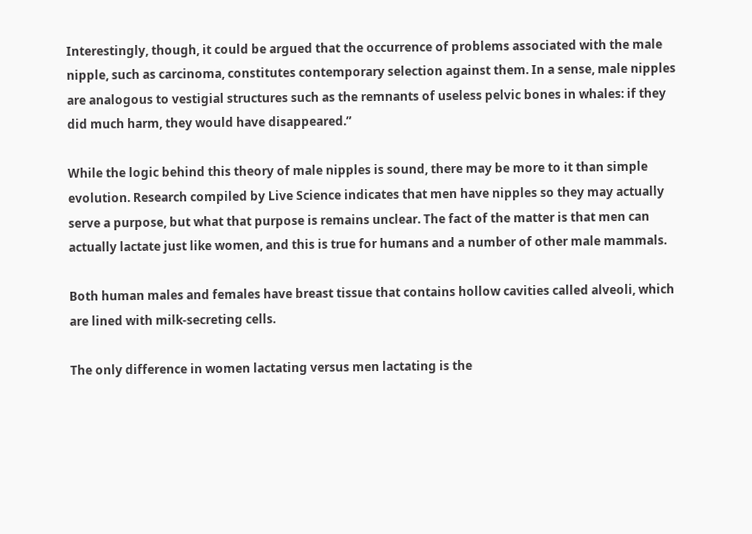Interestingly, though, it could be argued that the occurrence of problems associated with the male nipple, such as carcinoma, constitutes contemporary selection against them. In a sense, male nipples are analogous to vestigial structures such as the remnants of useless pelvic bones in whales: if they did much harm, they would have disappeared.”

While the logic behind this theory of male nipples is sound, there may be more to it than simple evolution. Research compiled by Live Science indicates that men have nipples so they may actually serve a purpose, but what that purpose is remains unclear. The fact of the matter is that men can actually lactate just like women, and this is true for humans and a number of other male mammals.

Both human males and females have breast tissue that contains hollow cavities called alveoli, which are lined with milk-secreting cells.

The only difference in women lactating versus men lactating is the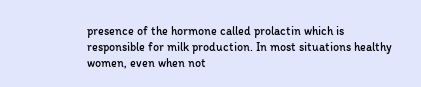presence of the hormone called prolactin which is responsible for milk production. In most situations healthy women, even when not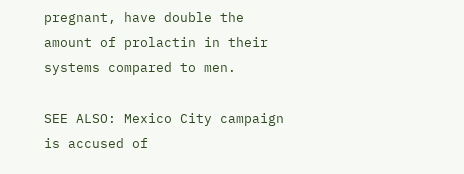pregnant, have double the amount of prolactin in their systems compared to men.

SEE ALSO: Mexico City campaign is accused of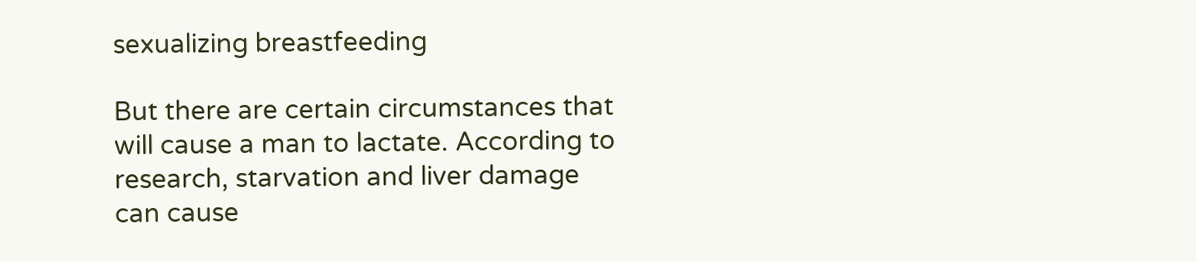sexualizing breastfeeding

But there are certain circumstances that will cause a man to lactate. According to research, starvation and liver damage can cause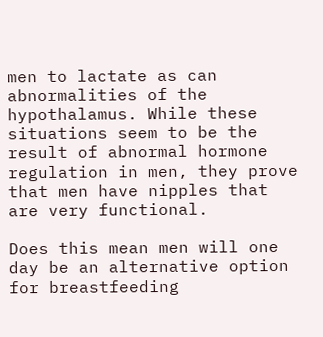men to lactate as can abnormalities of the hypothalamus. While these situations seem to be the result of abnormal hormone regulation in men, they prove that men have nipples that are very functional.

Does this mean men will one day be an alternative option for breastfeeding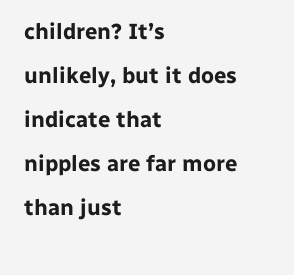children? It’s unlikely, but it does indicate that nipples are far more than just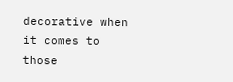decorative when it comes to those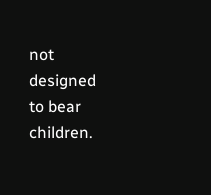not designed to bear children.